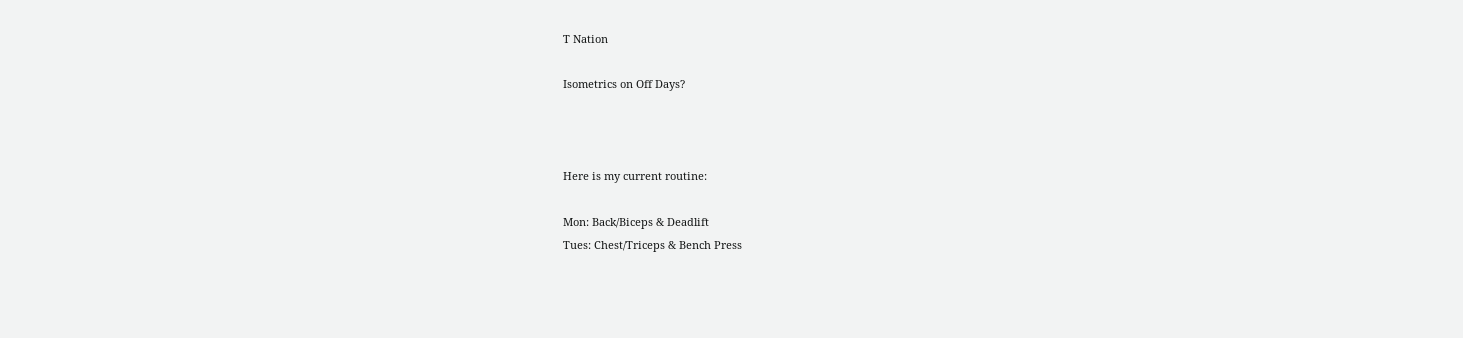T Nation

Isometrics on Off Days?



Here is my current routine:

Mon: Back/Biceps & Deadlift
Tues: Chest/Triceps & Bench Press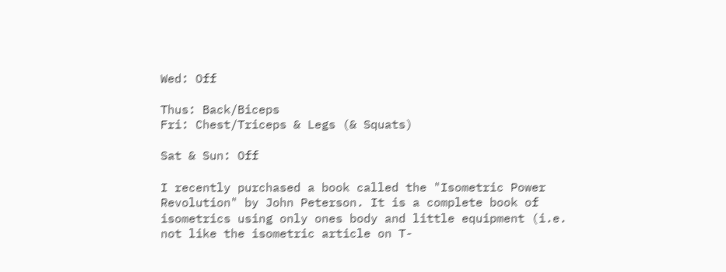Wed: Off

Thus: Back/Biceps
Fri: Chest/Triceps & Legs (& Squats)

Sat & Sun: Off

I recently purchased a book called the "Isometric Power Revolution" by John Peterson. It is a complete book of isometrics using only ones body and little equipment (i.e. not like the isometric article on T-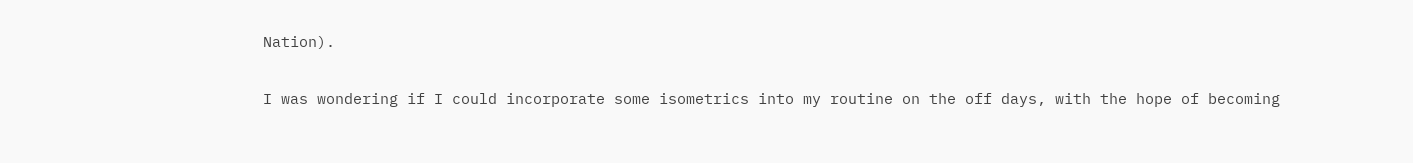Nation).

I was wondering if I could incorporate some isometrics into my routine on the off days, with the hope of becoming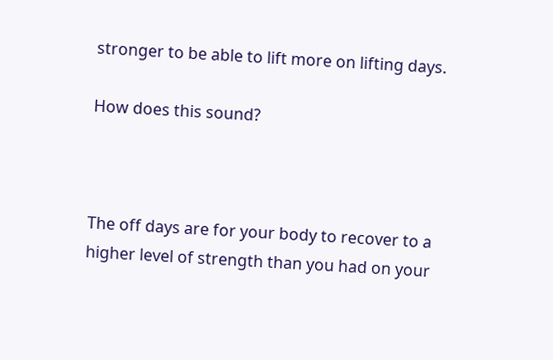stronger to be able to lift more on lifting days.

How does this sound?



The off days are for your body to recover to a higher level of strength than you had on your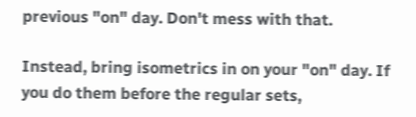previous "on" day. Don't mess with that.

Instead, bring isometrics in on your "on" day. If you do them before the regular sets,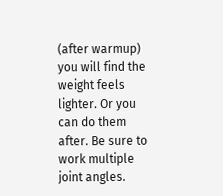(after warmup) you will find the weight feels lighter. Or you can do them after. Be sure to work multiple joint angles.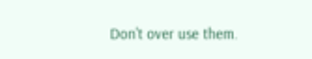Don't over use them.